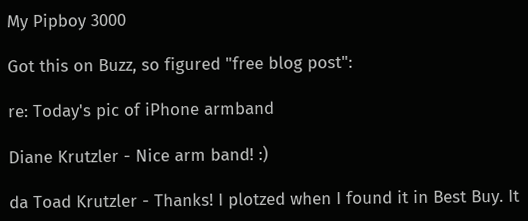My Pipboy 3000

Got this on Buzz, so figured "free blog post":

re: Today's pic of iPhone armband

Diane Krutzler - Nice arm band! :)

da Toad Krutzler - Thanks! I plotzed when I found it in Best Buy. It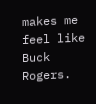makes me feel like Buck Rogers.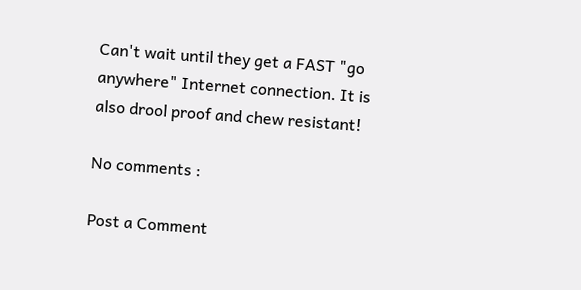Can't wait until they get a FAST "go anywhere" Internet connection. It is also drool proof and chew resistant!

No comments :

Post a Comment